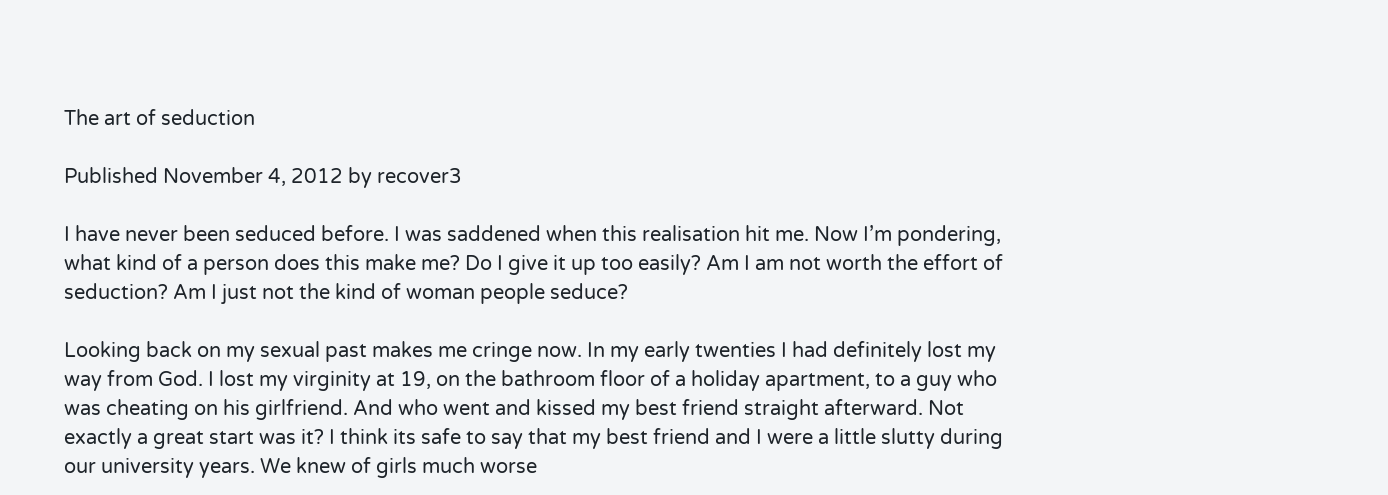The art of seduction

Published November 4, 2012 by recover3

I have never been seduced before. I was saddened when this realisation hit me. Now I’m pondering, what kind of a person does this make me? Do I give it up too easily? Am I am not worth the effort of seduction? Am I just not the kind of woman people seduce?

Looking back on my sexual past makes me cringe now. In my early twenties I had definitely lost my way from God. I lost my virginity at 19, on the bathroom floor of a holiday apartment, to a guy who was cheating on his girlfriend. And who went and kissed my best friend straight afterward. Not exactly a great start was it? I think its safe to say that my best friend and I were a little slutty during our university years. We knew of girls much worse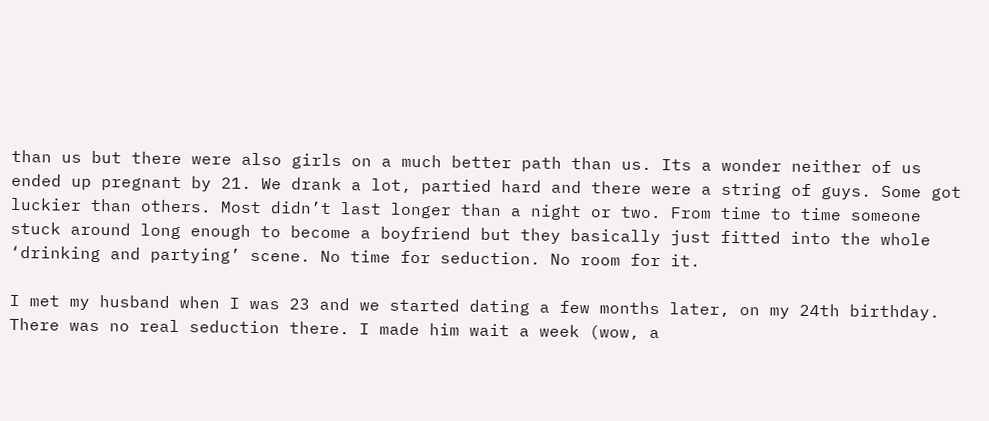than us but there were also girls on a much better path than us. Its a wonder neither of us ended up pregnant by 21. We drank a lot, partied hard and there were a string of guys. Some got luckier than others. Most didn’t last longer than a night or two. From time to time someone stuck around long enough to become a boyfriend but they basically just fitted into the whole ‘drinking and partying’ scene. No time for seduction. No room for it.

I met my husband when I was 23 and we started dating a few months later, on my 24th birthday. There was no real seduction there. I made him wait a week (wow, a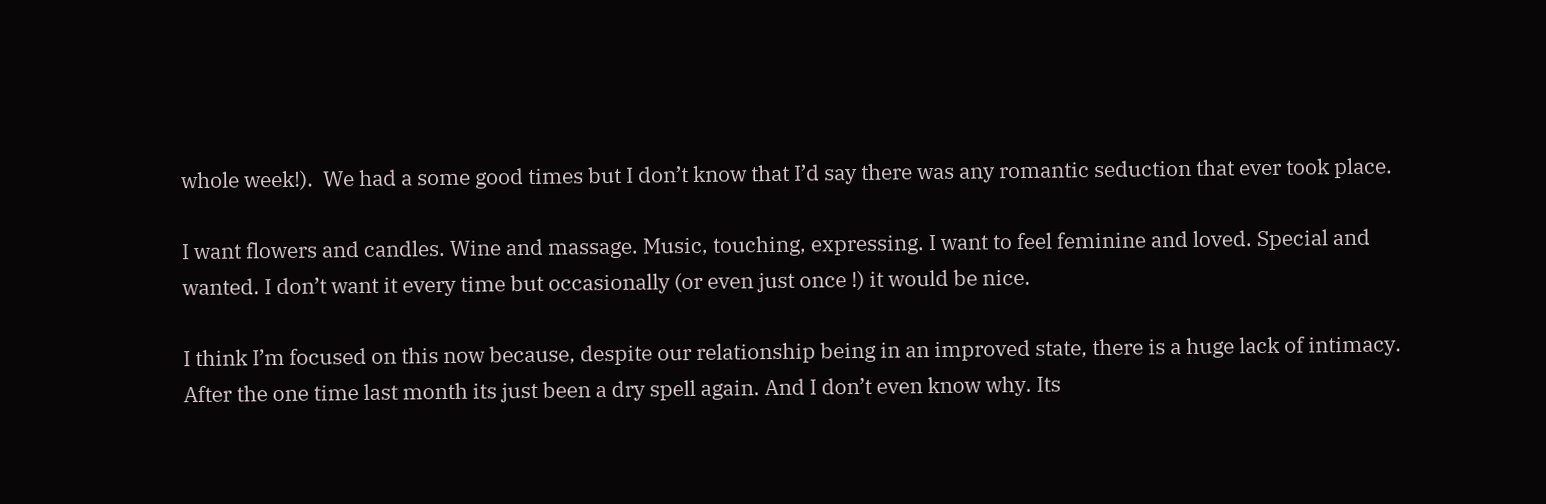whole week!).  We had a some good times but I don’t know that I’d say there was any romantic seduction that ever took place.

I want flowers and candles. Wine and massage. Music, touching, expressing. I want to feel feminine and loved. Special and wanted. I don’t want it every time but occasionally (or even just once !) it would be nice.

I think I’m focused on this now because, despite our relationship being in an improved state, there is a huge lack of intimacy. After the one time last month its just been a dry spell again. And I don’t even know why. Its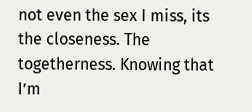not even the sex I miss, its the closeness. The togetherness. Knowing that I’m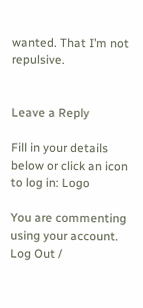wanted. That I’m not repulsive.


Leave a Reply

Fill in your details below or click an icon to log in: Logo

You are commenting using your account. Log Out /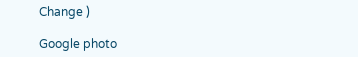Change )

Google photo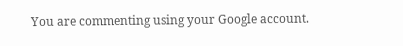You are commenting using your Google account.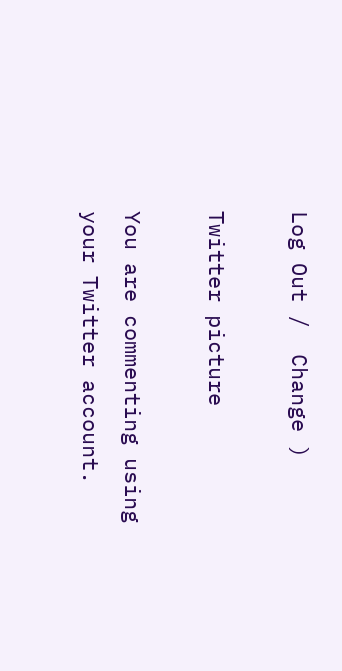Log Out /  Change )

Twitter picture

You are commenting using your Twitter account.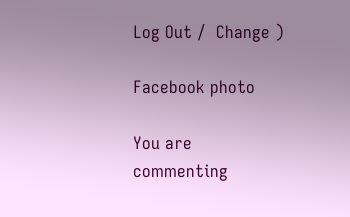Log Out /  Change )

Facebook photo

You are commenting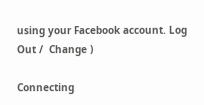using your Facebook account. Log Out /  Change )

Connecting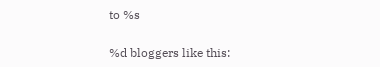to %s

%d bloggers like this: